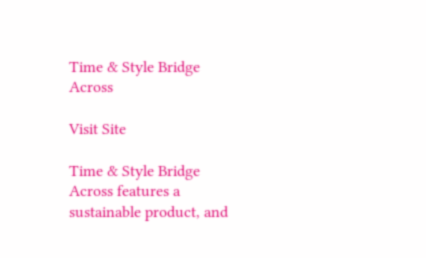Time & Style Bridge Across

Visit Site

Time & Style Bridge Across features a sustainable product, and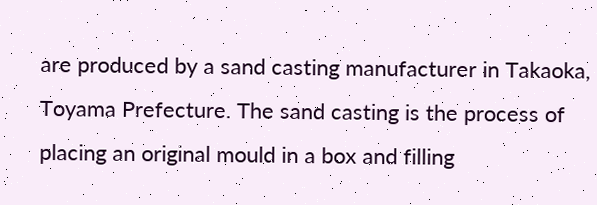are produced by a sand casting manufacturer in Takaoka, Toyama Prefecture. The sand casting is the process of placing an original mould in a box and filling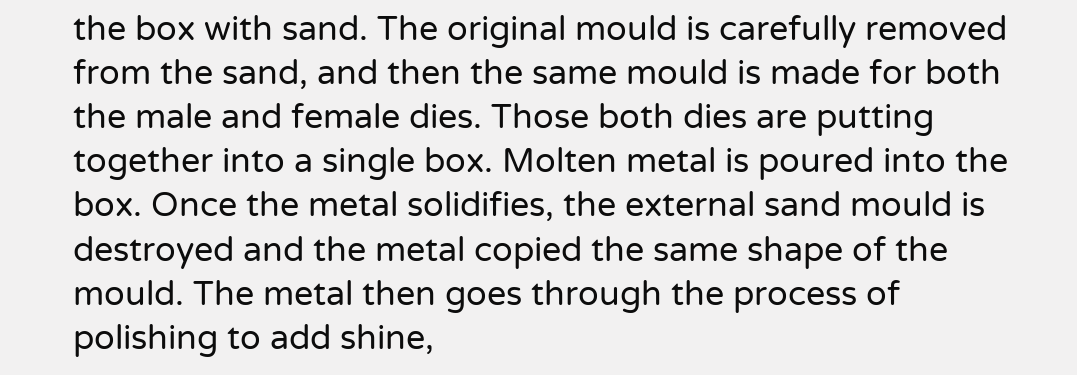the box with sand. The original mould is carefully removed from the sand, and then the same mould is made for both the male and female dies. Those both dies are putting together into a single box. Molten metal is poured into the box. Once the metal solidifies, the external sand mould is destroyed and the metal copied the same shape of the mould. The metal then goes through the process of polishing to add shine,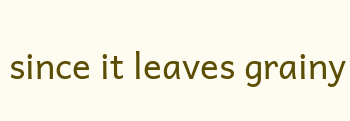since it leaves grainy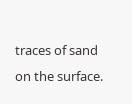traces of sand on the surface.